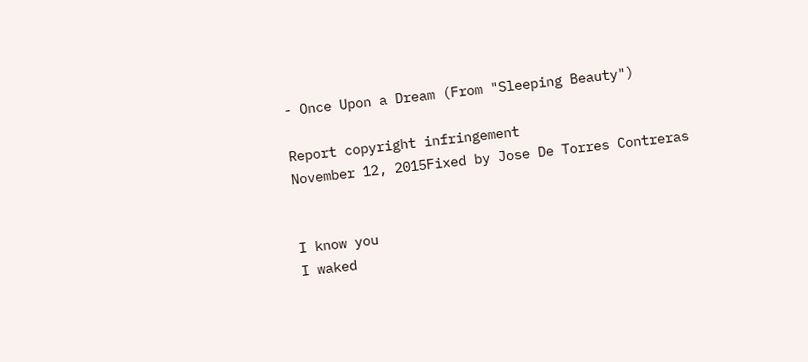- Once Upon a Dream (From "Sleeping Beauty")

Report copyright infringement
November 12, 2015Fixed by Jose De Torres Contreras


I know you
I waked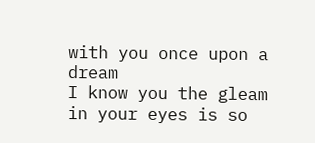with you once upon a dream
I know you the gleam in your eyes is so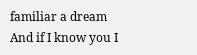familiar a dream
And if I know you I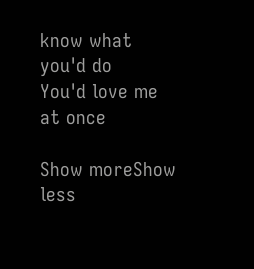know what you'd do
You'd love me at once

Show moreShow less